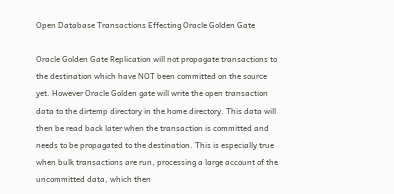Open Database Transactions Effecting Oracle Golden Gate

Oracle Golden Gate Replication will not propagate transactions to the destination which have NOT been committed on the source yet. However Oracle Golden gate will write the open transaction data to the dirtemp directory in the home directory. This data will then be read back later when the transaction is committed and needs to be propagated to the destination. This is especially true when bulk transactions are run, processing a large account of the uncommitted data, which then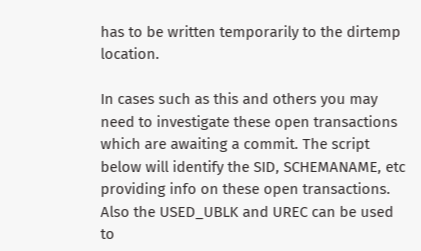has to be written temporarily to the dirtemp location.

In cases such as this and others you may need to investigate these open transactions which are awaiting a commit. The script below will identify the SID, SCHEMANAME, etc providing info on these open transactions. Also the USED_UBLK and UREC can be used to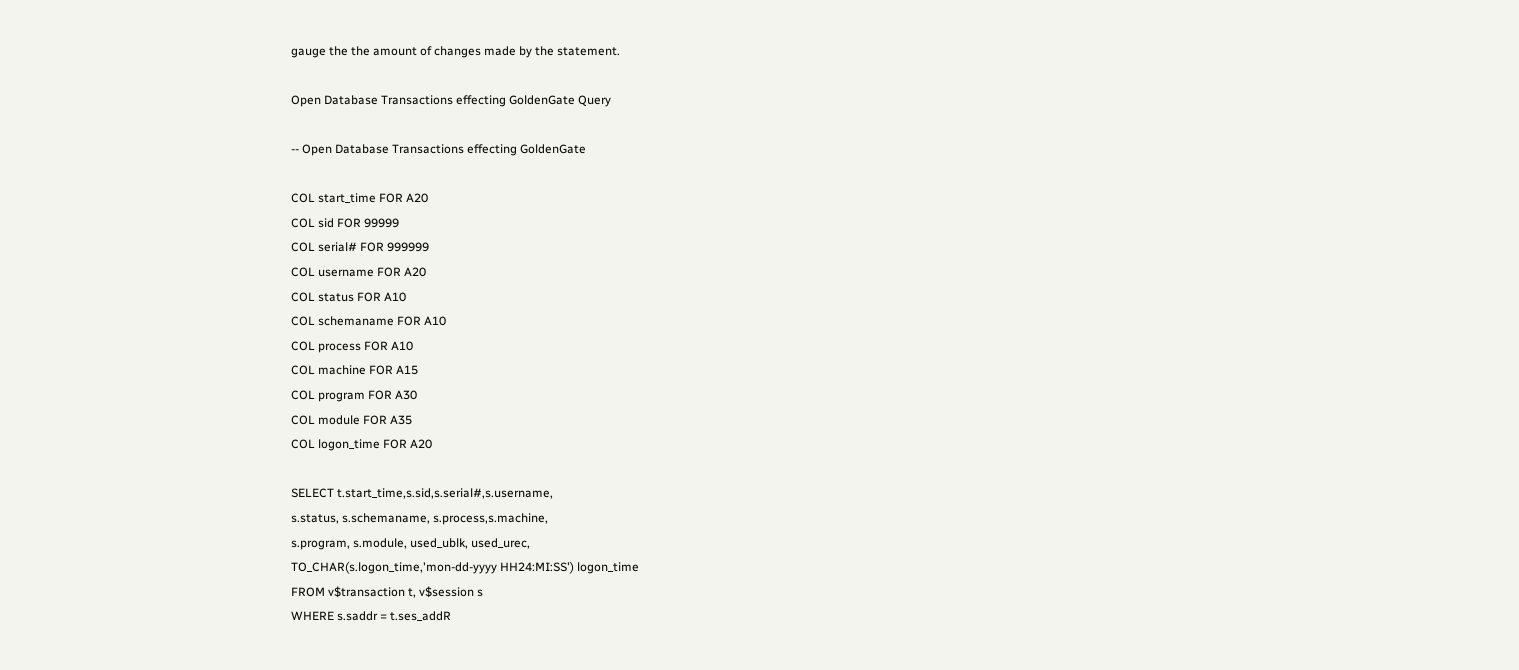gauge the the amount of changes made by the statement.

Open Database Transactions effecting GoldenGate Query

-- Open Database Transactions effecting GoldenGate

COL start_time FOR A20
COL sid FOR 99999
COL serial# FOR 999999
COL username FOR A20
COL status FOR A10
COL schemaname FOR A10
COL process FOR A10
COL machine FOR A15
COL program FOR A30
COL module FOR A35
COL logon_time FOR A20

SELECT t.start_time,s.sid,s.serial#,s.username,
s.status, s.schemaname, s.process,s.machine,
s.program, s.module, used_ublk, used_urec,
TO_CHAR(s.logon_time,'mon-dd-yyyy HH24:MI:SS') logon_time
FROM v$transaction t, v$session s
WHERE s.saddr = t.ses_addR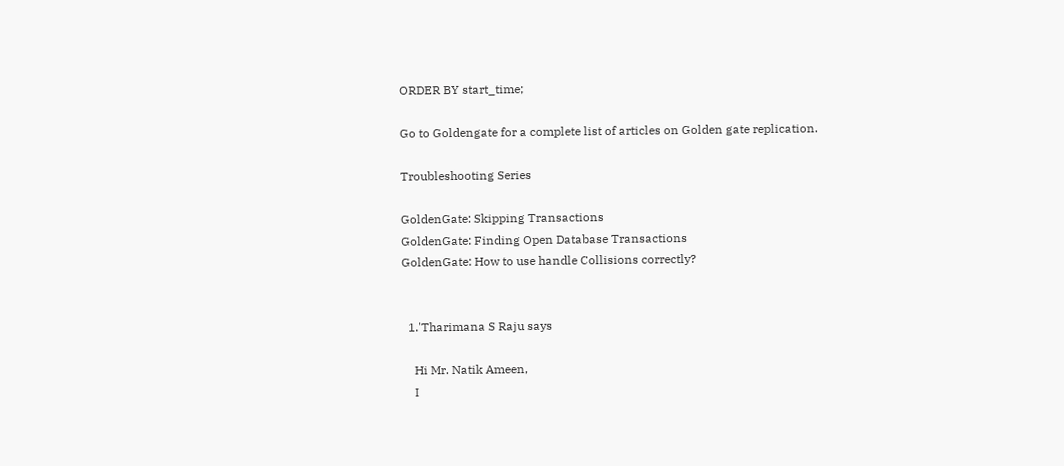ORDER BY start_time;

Go to Goldengate for a complete list of articles on Golden gate replication.

Troubleshooting Series

GoldenGate: Skipping Transactions
GoldenGate: Finding Open Database Transactions
GoldenGate: How to use handle Collisions correctly?


  1.'Tharimana S Raju says

    Hi Mr. Natik Ameen,
    I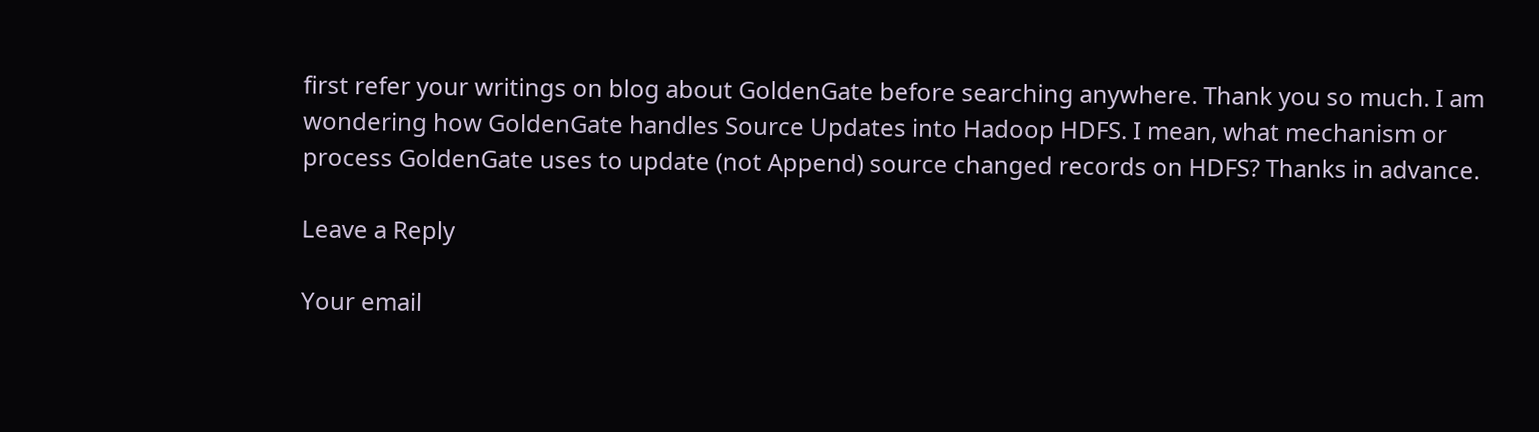first refer your writings on blog about GoldenGate before searching anywhere. Thank you so much. I am wondering how GoldenGate handles Source Updates into Hadoop HDFS. I mean, what mechanism or process GoldenGate uses to update (not Append) source changed records on HDFS? Thanks in advance.

Leave a Reply

Your email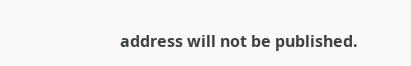address will not be published.